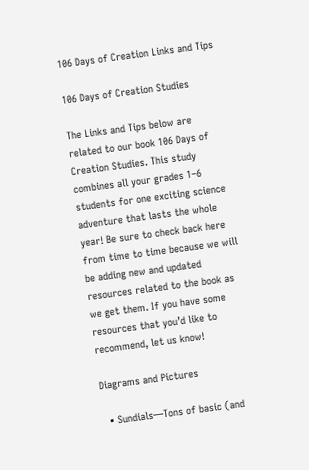106 Days of Creation Links and Tips

106 Days of Creation Studies

The Links and Tips below are related to our book 106 Days of Creation Studies. This study combines all your grades 1–6 students for one exciting science adventure that lasts the whole year! Be sure to check back here from time to time because we will be adding new and updated resources related to the book as we get them. If you have some resources that you’d like to recommend, let us know!

Diagrams and Pictures

  • Sundials—Tons of basic (and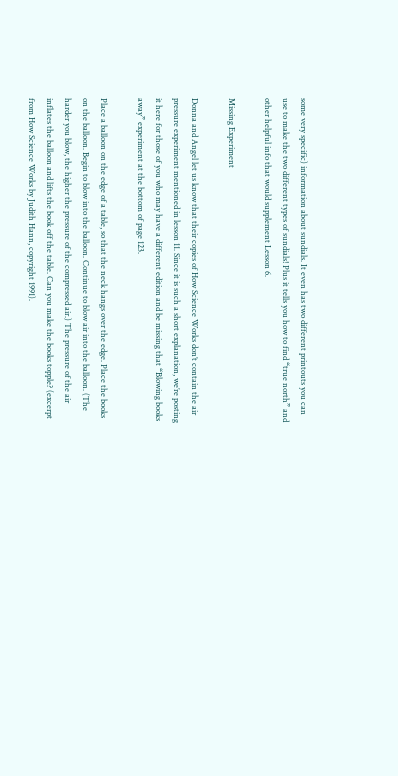some very specific) information about sundials. It even has two different printouts you can use to make the two different types of sundials! Plus it tells you how to find “true north” and other helpful info that would supplement Lesson 6.

Missing Experiment

Donna and Angel let us know that their copies of How Science Works don’t contain the air pressure experiment mentioned in lesson 11. Since it is such a short explanation, we’re posting it here for those of you who may have a different edition and be missing that “Blowing books away” experiment at the bottom of page 123.

Place a balloon on the edge of a table, so that the neck hangs over the edge. Place the books on the balloon. Begin to blow into the balloon. Continue to blow air into the balloon. (The harder you blow, the higher the pressure of the compressed air.) The pressure of the air inflates the balloon and lifts the book off the table. Can you make the books topple? (excerpt from How Science Works by Judith Hann, copyright 1991).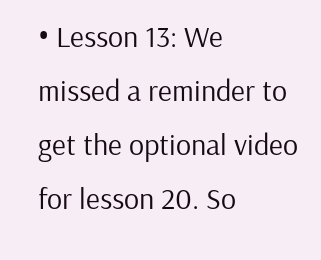• Lesson 13: We missed a reminder to get the optional video for lesson 20. So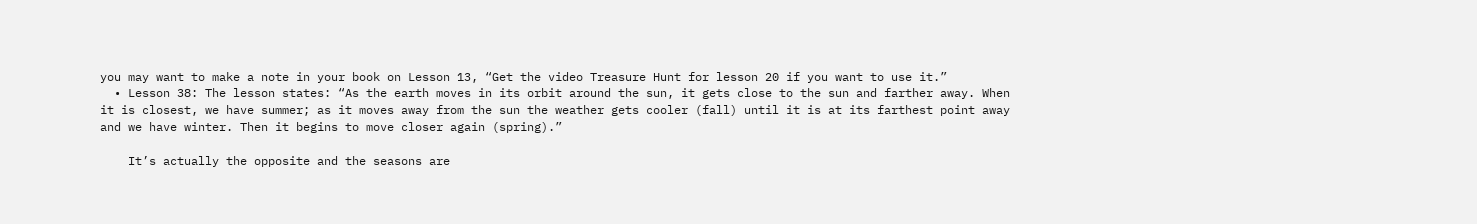you may want to make a note in your book on Lesson 13, “Get the video Treasure Hunt for lesson 20 if you want to use it.”
  • Lesson 38: The lesson states: “As the earth moves in its orbit around the sun, it gets close to the sun and farther away. When it is closest, we have summer; as it moves away from the sun the weather gets cooler (fall) until it is at its farthest point away and we have winter. Then it begins to move closer again (spring).”

    It’s actually the opposite and the seasons are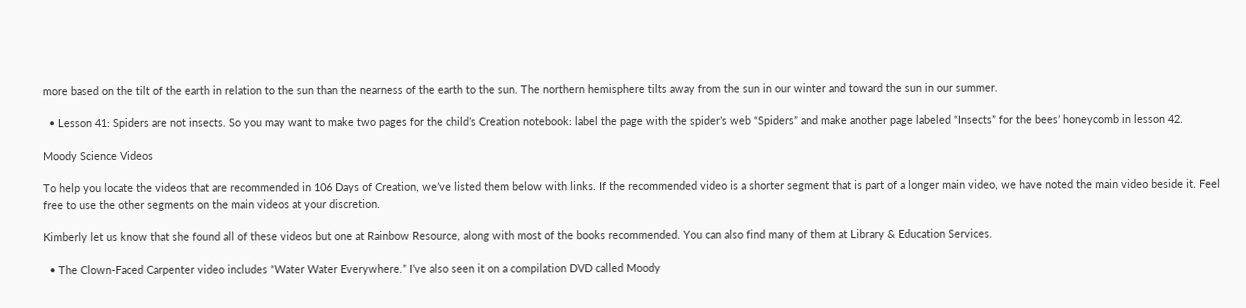more based on the tilt of the earth in relation to the sun than the nearness of the earth to the sun. The northern hemisphere tilts away from the sun in our winter and toward the sun in our summer.

  • Lesson 41: Spiders are not insects. So you may want to make two pages for the child’s Creation notebook: label the page with the spider’s web “Spiders” and make another page labeled “Insects” for the bees’ honeycomb in lesson 42.

Moody Science Videos

To help you locate the videos that are recommended in 106 Days of Creation, we’ve listed them below with links. If the recommended video is a shorter segment that is part of a longer main video, we have noted the main video beside it. Feel free to use the other segments on the main videos at your discretion.

Kimberly let us know that she found all of these videos but one at Rainbow Resource, along with most of the books recommended. You can also find many of them at Library & Education Services.

  • The Clown-Faced Carpenter video includes “Water Water Everywhere.” I’ve also seen it on a compilation DVD called Moody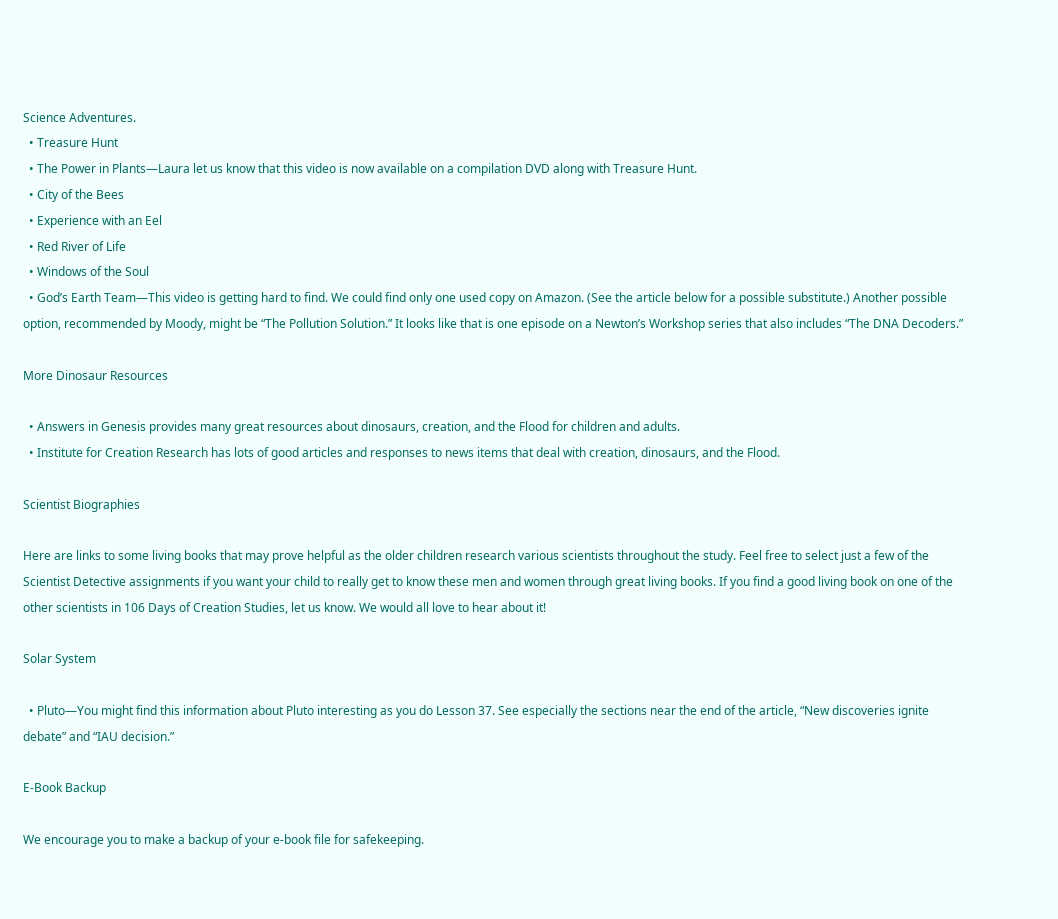Science Adventures.
  • Treasure Hunt
  • The Power in Plants—Laura let us know that this video is now available on a compilation DVD along with Treasure Hunt.
  • City of the Bees
  • Experience with an Eel
  • Red River of Life
  • Windows of the Soul
  • God’s Earth Team—This video is getting hard to find. We could find only one used copy on Amazon. (See the article below for a possible substitute.) Another possible option, recommended by Moody, might be “The Pollution Solution.” It looks like that is one episode on a Newton’s Workshop series that also includes “The DNA Decoders.”

More Dinosaur Resources

  • Answers in Genesis provides many great resources about dinosaurs, creation, and the Flood for children and adults.
  • Institute for Creation Research has lots of good articles and responses to news items that deal with creation, dinosaurs, and the Flood.

Scientist Biographies

Here are links to some living books that may prove helpful as the older children research various scientists throughout the study. Feel free to select just a few of the Scientist Detective assignments if you want your child to really get to know these men and women through great living books. If you find a good living book on one of the other scientists in 106 Days of Creation Studies, let us know. We would all love to hear about it!

Solar System

  • Pluto—You might find this information about Pluto interesting as you do Lesson 37. See especially the sections near the end of the article, “New discoveries ignite debate” and “IAU decision.”

E-Book Backup

We encourage you to make a backup of your e-book file for safekeeping.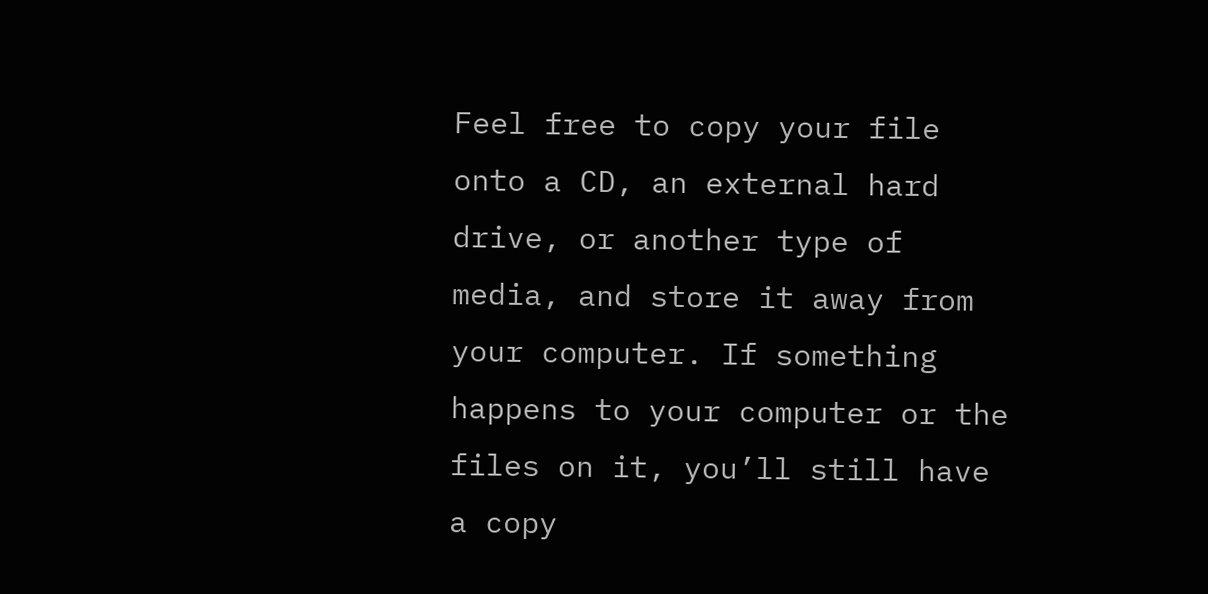Feel free to copy your file onto a CD, an external hard drive, or another type of media, and store it away from your computer. If something happens to your computer or the files on it, you’ll still have a copy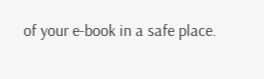of your e-book in a safe place.